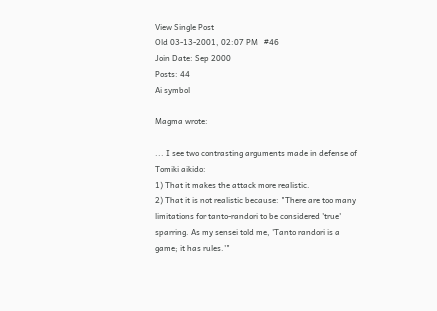View Single Post
Old 03-13-2001, 02:07 PM   #46
Join Date: Sep 2000
Posts: 44
Ai symbol

Magma wrote:

... I see two contrasting arguments made in defense of Tomiki aikido:
1) That it makes the attack more realistic.
2) That it is not realistic because: "There are too many limitations for tanto-randori to be considered 'true' sparring. As my sensei told me, 'Tanto randori is a game; it has rules.'"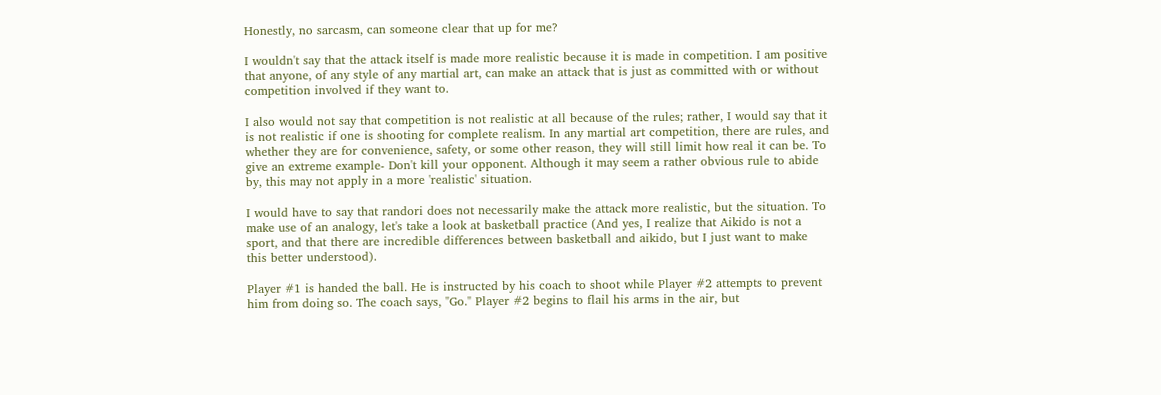Honestly, no sarcasm, can someone clear that up for me?

I wouldn't say that the attack itself is made more realistic because it is made in competition. I am positive that anyone, of any style of any martial art, can make an attack that is just as committed with or without competition involved if they want to.

I also would not say that competition is not realistic at all because of the rules; rather, I would say that it is not realistic if one is shooting for complete realism. In any martial art competition, there are rules, and whether they are for convenience, safety, or some other reason, they will still limit how real it can be. To give an extreme example- Don't kill your opponent. Although it may seem a rather obvious rule to abide by, this may not apply in a more 'realistic' situation.

I would have to say that randori does not necessarily make the attack more realistic, but the situation. To make use of an analogy, let's take a look at basketball practice (And yes, I realize that Aikido is not a sport, and that there are incredible differences between basketball and aikido, but I just want to make this better understood).

Player #1 is handed the ball. He is instructed by his coach to shoot while Player #2 attempts to prevent him from doing so. The coach says, "Go." Player #2 begins to flail his arms in the air, but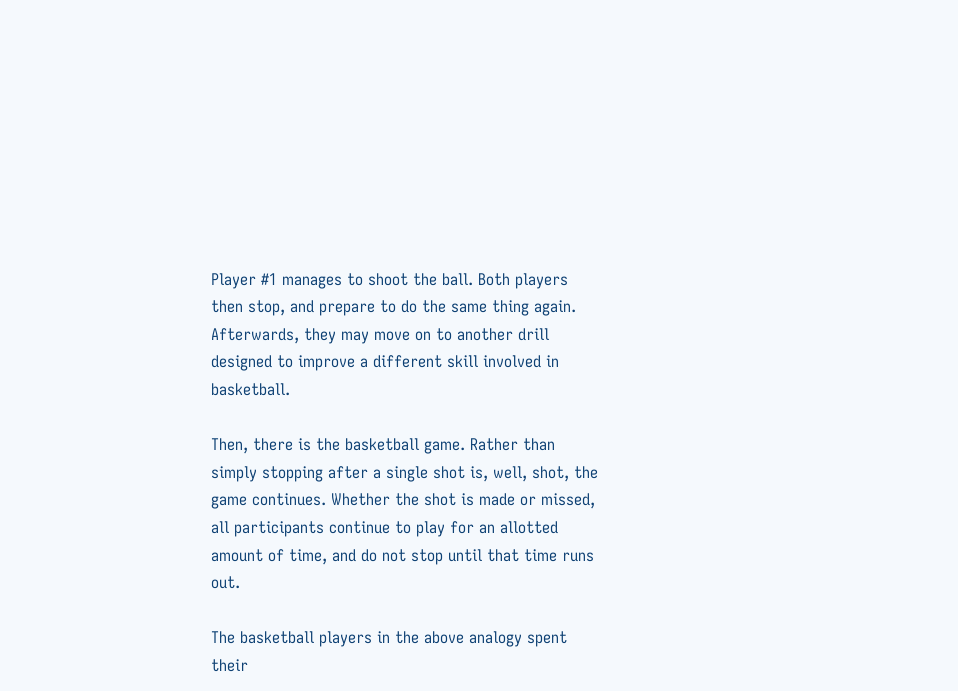Player #1 manages to shoot the ball. Both players then stop, and prepare to do the same thing again. Afterwards, they may move on to another drill designed to improve a different skill involved in basketball.

Then, there is the basketball game. Rather than simply stopping after a single shot is, well, shot, the game continues. Whether the shot is made or missed, all participants continue to play for an allotted amount of time, and do not stop until that time runs out.

The basketball players in the above analogy spent their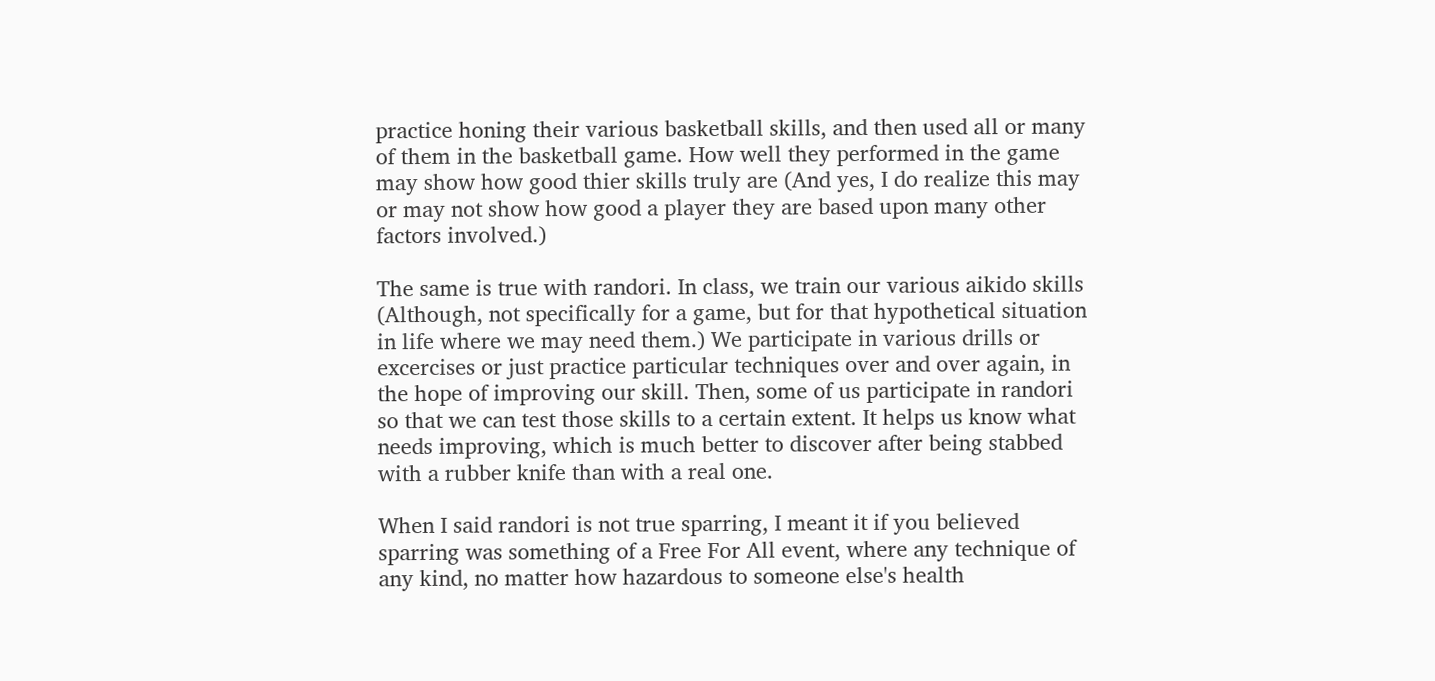practice honing their various basketball skills, and then used all or many of them in the basketball game. How well they performed in the game may show how good thier skills truly are (And yes, I do realize this may or may not show how good a player they are based upon many other factors involved.)

The same is true with randori. In class, we train our various aikido skills (Although, not specifically for a game, but for that hypothetical situation in life where we may need them.) We participate in various drills or excercises or just practice particular techniques over and over again, in the hope of improving our skill. Then, some of us participate in randori so that we can test those skills to a certain extent. It helps us know what needs improving, which is much better to discover after being stabbed with a rubber knife than with a real one.

When I said randori is not true sparring, I meant it if you believed sparring was something of a Free For All event, where any technique of any kind, no matter how hazardous to someone else's health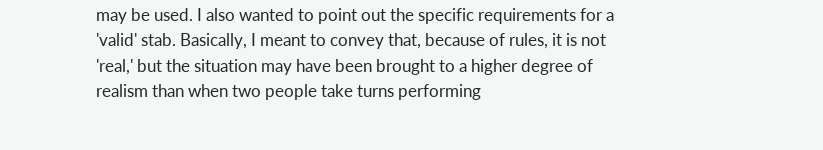may be used. I also wanted to point out the specific requirements for a 'valid' stab. Basically, I meant to convey that, because of rules, it is not 'real,' but the situation may have been brought to a higher degree of realism than when two people take turns performing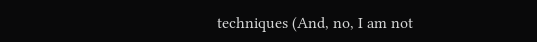techniques (And, no, I am not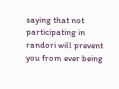saying that not participating in randori will prevent you from ever being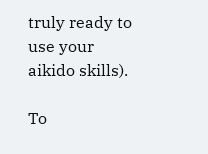truly ready to use your aikido skills).

To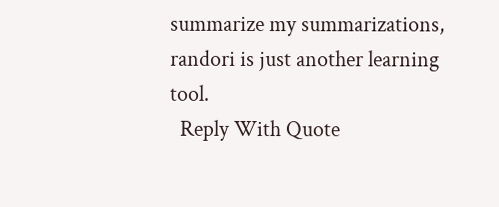summarize my summarizations, randori is just another learning tool.
  Reply With Quote